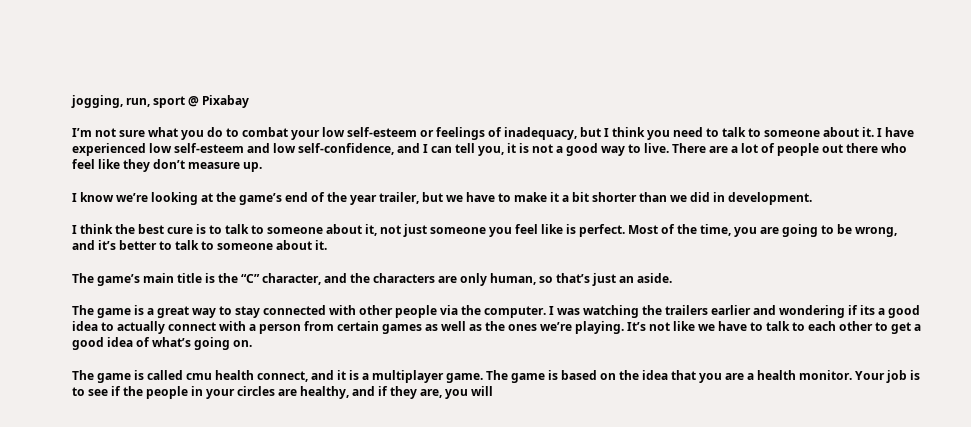jogging, run, sport @ Pixabay

I’m not sure what you do to combat your low self-esteem or feelings of inadequacy, but I think you need to talk to someone about it. I have experienced low self-esteem and low self-confidence, and I can tell you, it is not a good way to live. There are a lot of people out there who feel like they don’t measure up.

I know we’re looking at the game’s end of the year trailer, but we have to make it a bit shorter than we did in development.

I think the best cure is to talk to someone about it, not just someone you feel like is perfect. Most of the time, you are going to be wrong, and it’s better to talk to someone about it.

The game’s main title is the “C” character, and the characters are only human, so that’s just an aside.

The game is a great way to stay connected with other people via the computer. I was watching the trailers earlier and wondering if its a good idea to actually connect with a person from certain games as well as the ones we’re playing. It’s not like we have to talk to each other to get a good idea of what’s going on.

The game is called cmu health connect, and it is a multiplayer game. The game is based on the idea that you are a health monitor. Your job is to see if the people in your circles are healthy, and if they are, you will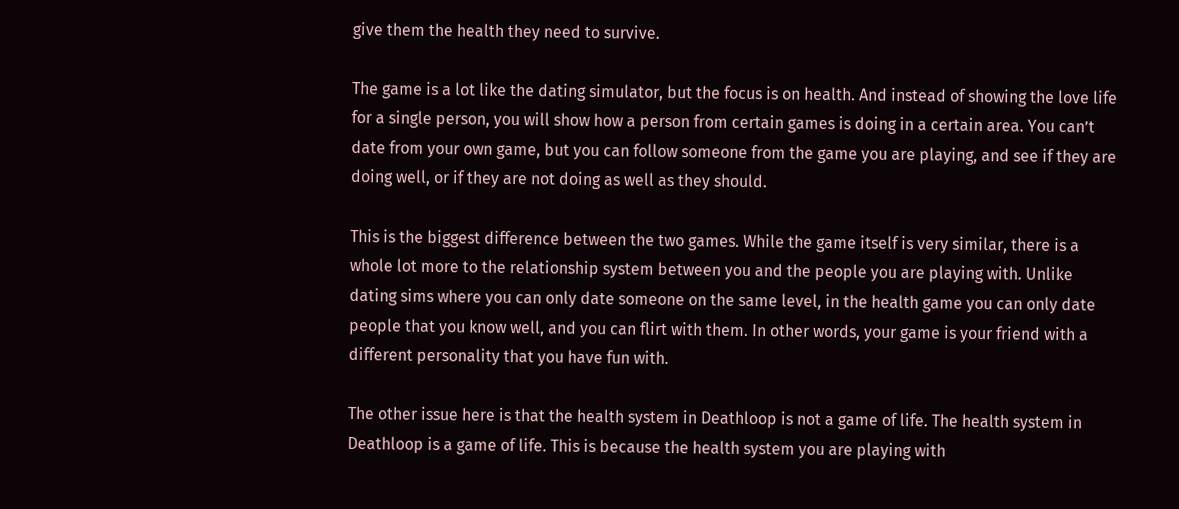give them the health they need to survive.

The game is a lot like the dating simulator, but the focus is on health. And instead of showing the love life for a single person, you will show how a person from certain games is doing in a certain area. You can’t date from your own game, but you can follow someone from the game you are playing, and see if they are doing well, or if they are not doing as well as they should.

This is the biggest difference between the two games. While the game itself is very similar, there is a whole lot more to the relationship system between you and the people you are playing with. Unlike dating sims where you can only date someone on the same level, in the health game you can only date people that you know well, and you can flirt with them. In other words, your game is your friend with a different personality that you have fun with.

The other issue here is that the health system in Deathloop is not a game of life. The health system in Deathloop is a game of life. This is because the health system you are playing with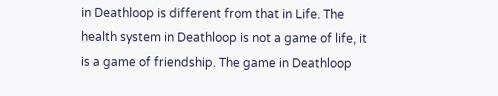in Deathloop is different from that in Life. The health system in Deathloop is not a game of life, it is a game of friendship. The game in Deathloop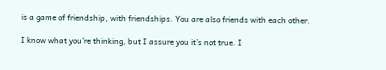is a game of friendship, with friendships. You are also friends with each other.

I know what you’re thinking, but I assure you it’s not true. I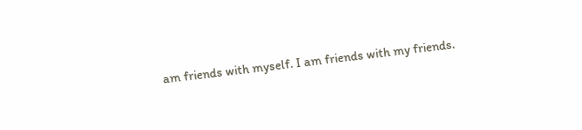am friends with myself. I am friends with my friends.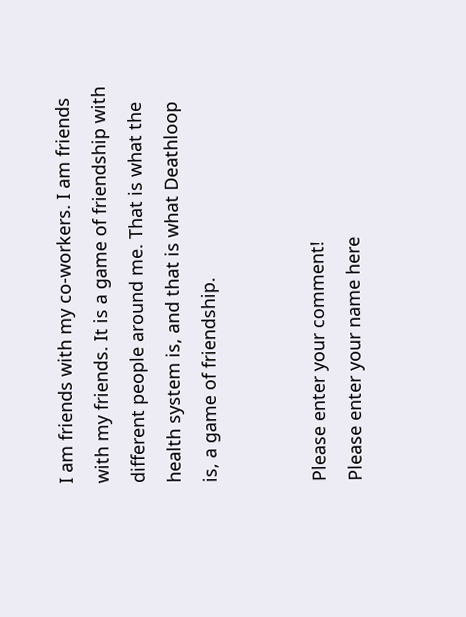I am friends with my co-workers. I am friends with my friends. It is a game of friendship with different people around me. That is what the health system is, and that is what Deathloop is, a game of friendship.


Please enter your comment!
Please enter your name here